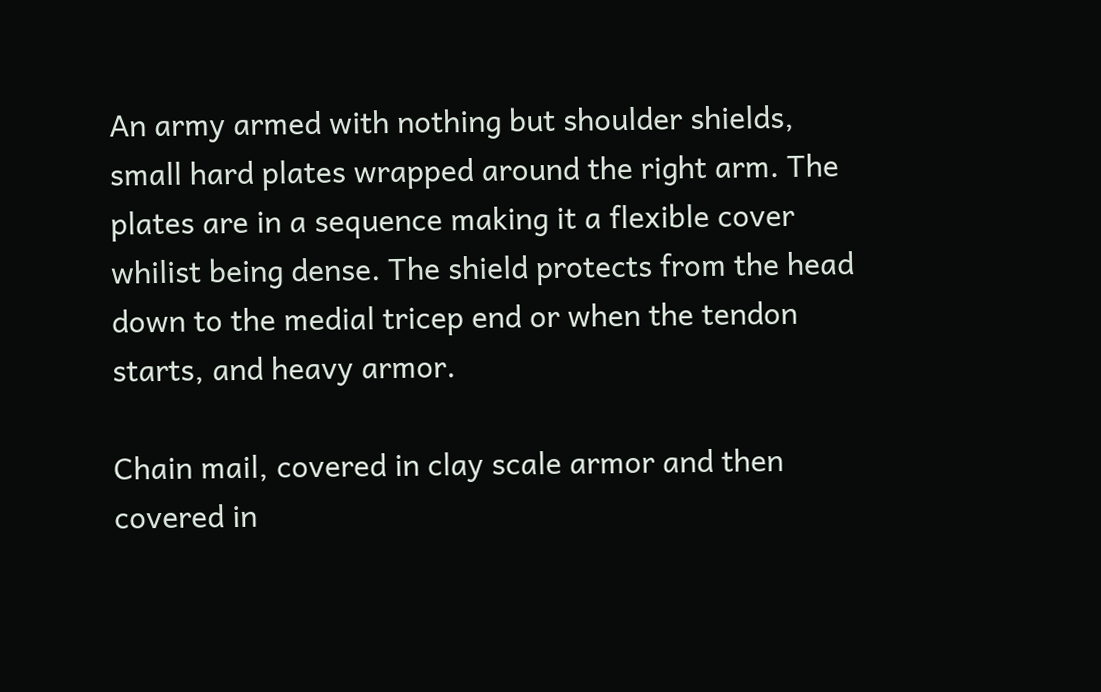An army armed with nothing but shoulder shields, small hard plates wrapped around the right arm. The plates are in a sequence making it a flexible cover whilist being dense. The shield protects from the head down to the medial tricep end or when the tendon starts, and heavy armor.

Chain mail, covered in clay scale armor and then covered in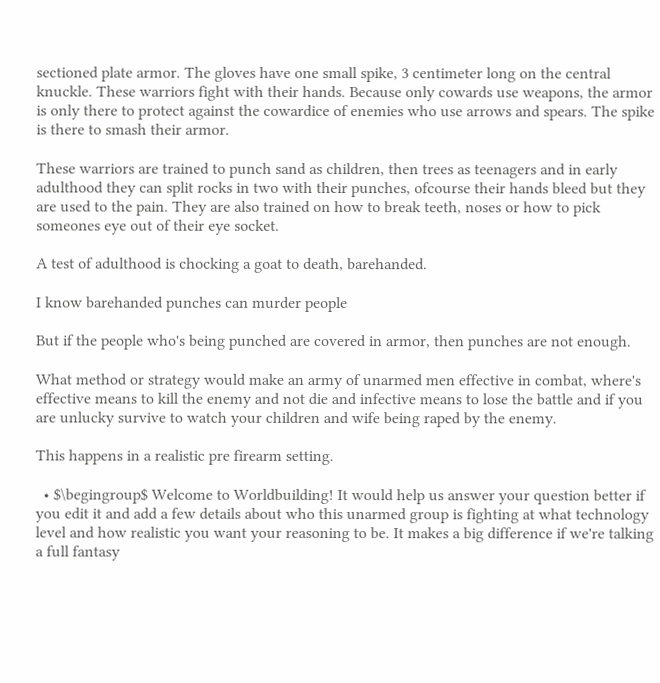sectioned plate armor. The gloves have one small spike, 3 centimeter long on the central knuckle. These warriors fight with their hands. Because only cowards use weapons, the armor is only there to protect against the cowardice of enemies who use arrows and spears. The spike is there to smash their armor.

These warriors are trained to punch sand as children, then trees as teenagers and in early adulthood they can split rocks in two with their punches, ofcourse their hands bleed but they are used to the pain. They are also trained on how to break teeth, noses or how to pick someones eye out of their eye socket.

A test of adulthood is chocking a goat to death, barehanded.

I know barehanded punches can murder people

But if the people who's being punched are covered in armor, then punches are not enough.

What method or strategy would make an army of unarmed men effective in combat, where's effective means to kill the enemy and not die and infective means to lose the battle and if you are unlucky survive to watch your children and wife being raped by the enemy.

This happens in a realistic pre firearm setting.

  • $\begingroup$ Welcome to Worldbuilding! It would help us answer your question better if you edit it and add a few details about who this unarmed group is fighting at what technology level and how realistic you want your reasoning to be. It makes a big difference if we're talking a full fantasy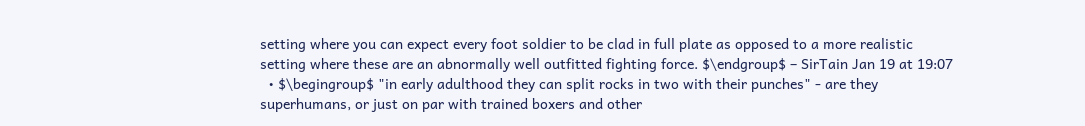setting where you can expect every foot soldier to be clad in full plate as opposed to a more realistic setting where these are an abnormally well outfitted fighting force. $\endgroup$ – SirTain Jan 19 at 19:07
  • $\begingroup$ "in early adulthood they can split rocks in two with their punches" - are they superhumans, or just on par with trained boxers and other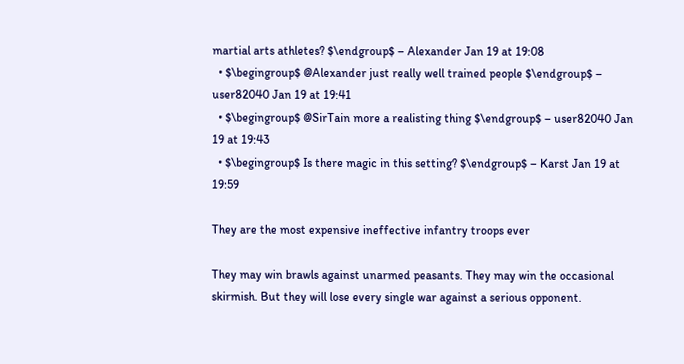martial arts athletes? $\endgroup$ – Alexander Jan 19 at 19:08
  • $\begingroup$ @Alexander just really well trained people $\endgroup$ – user82040 Jan 19 at 19:41
  • $\begingroup$ @SirTain more a realisting thing $\endgroup$ – user82040 Jan 19 at 19:43
  • $\begingroup$ Is there magic in this setting? $\endgroup$ – Karst Jan 19 at 19:59

They are the most expensive ineffective infantry troops ever

They may win brawls against unarmed peasants. They may win the occasional skirmish. But they will lose every single war against a serious opponent.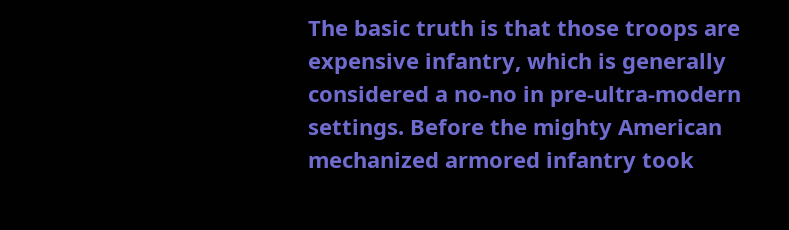The basic truth is that those troops are expensive infantry, which is generally considered a no-no in pre-ultra-modern settings. Before the mighty American mechanized armored infantry took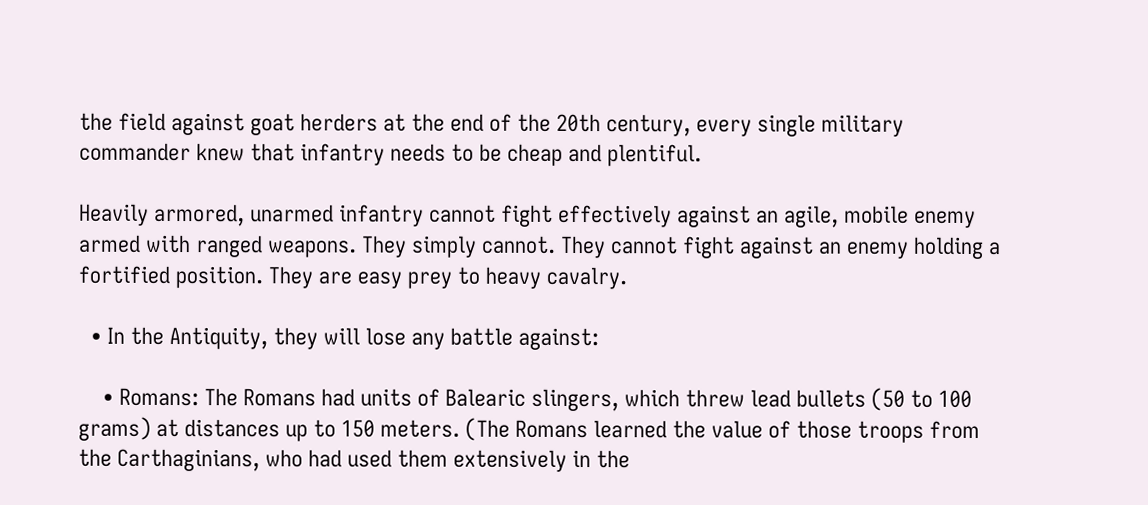the field against goat herders at the end of the 20th century, every single military commander knew that infantry needs to be cheap and plentiful.

Heavily armored, unarmed infantry cannot fight effectively against an agile, mobile enemy armed with ranged weapons. They simply cannot. They cannot fight against an enemy holding a fortified position. They are easy prey to heavy cavalry.

  • In the Antiquity, they will lose any battle against:

    • Romans: The Romans had units of Balearic slingers, which threw lead bullets (50 to 100 grams) at distances up to 150 meters. (The Romans learned the value of those troops from the Carthaginians, who had used them extensively in the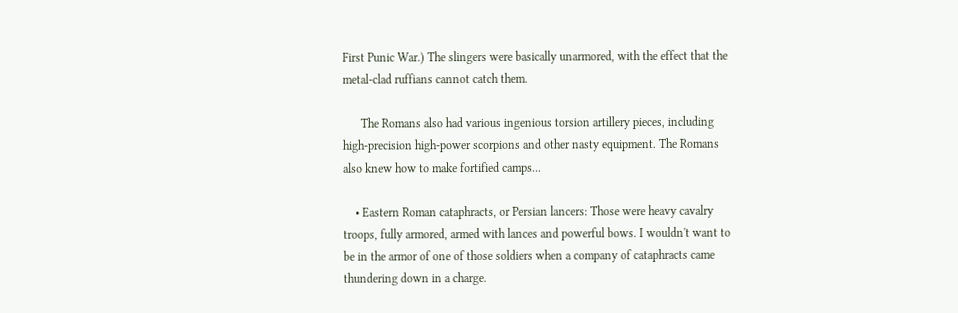First Punic War.) The slingers were basically unarmored, with the effect that the metal-clad ruffians cannot catch them.

      The Romans also had various ingenious torsion artillery pieces, including high-precision high-power scorpions and other nasty equipment. The Romans also knew how to make fortified camps...

    • Eastern Roman cataphracts, or Persian lancers: Those were heavy cavalry troops, fully armored, armed with lances and powerful bows. I wouldn't want to be in the armor of one of those soldiers when a company of cataphracts came thundering down in a charge.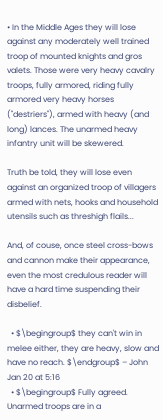• In the Middle Ages they will lose against any moderately well trained troop of mounted knights and gros valets. Those were very heavy cavalry troops, fully armored, riding fully armored very heavy horses ("destriers"), armed with heavy (and long) lances. The unarmed heavy infantry unit will be skewered.

Truth be told, they will lose even against an organized troop of villagers armed with nets, hooks and household utensils such as threshigh flails...

And, of couse, once steel cross-bows and cannon make their appearance, even the most credulous reader will have a hard time suspending their disbelief.

  • $\begingroup$ they can't win in melee either, they are heavy, slow and have no reach. $\endgroup$ – John Jan 20 at 5:16
  • $\begingroup$ Fully agreed. Unarmed troops are in a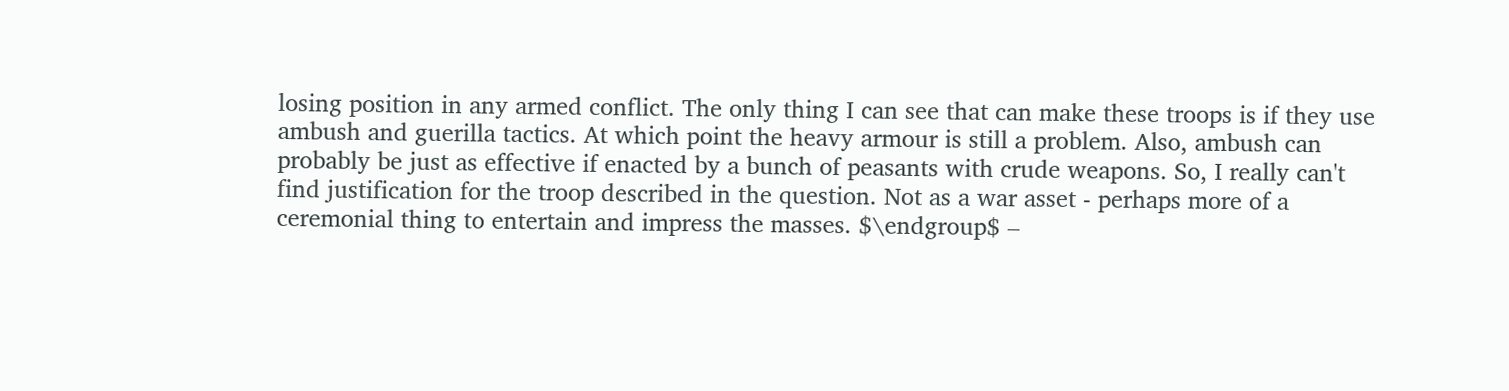losing position in any armed conflict. The only thing I can see that can make these troops is if they use ambush and guerilla tactics. At which point the heavy armour is still a problem. Also, ambush can probably be just as effective if enacted by a bunch of peasants with crude weapons. So, I really can't find justification for the troop described in the question. Not as a war asset - perhaps more of a ceremonial thing to entertain and impress the masses. $\endgroup$ –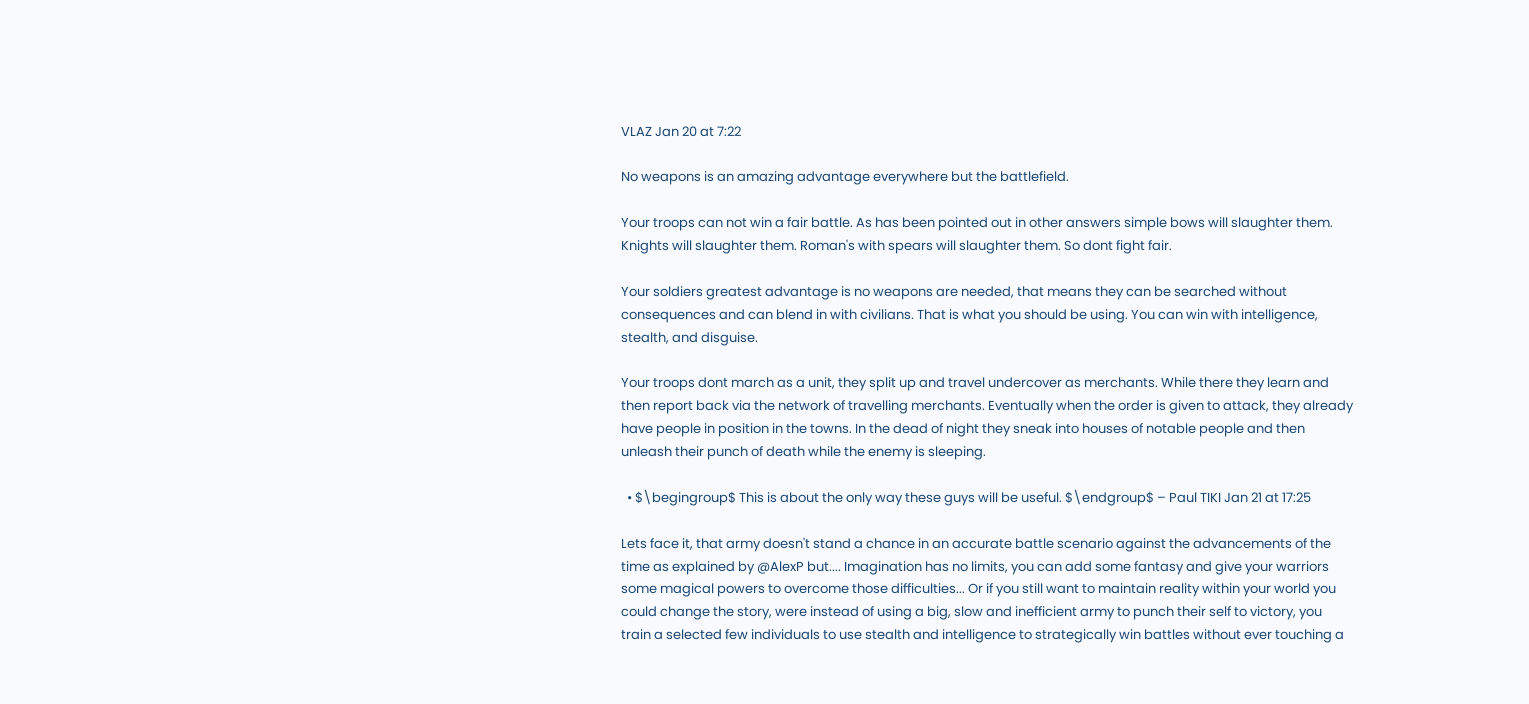VLAZ Jan 20 at 7:22

No weapons is an amazing advantage everywhere but the battlefield.

Your troops can not win a fair battle. As has been pointed out in other answers simple bows will slaughter them. Knights will slaughter them. Roman's with spears will slaughter them. So dont fight fair.

Your soldiers greatest advantage is no weapons are needed, that means they can be searched without consequences and can blend in with civilians. That is what you should be using. You can win with intelligence, stealth, and disguise.

Your troops dont march as a unit, they split up and travel undercover as merchants. While there they learn and then report back via the network of travelling merchants. Eventually when the order is given to attack, they already have people in position in the towns. In the dead of night they sneak into houses of notable people and then unleash their punch of death while the enemy is sleeping.

  • $\begingroup$ This is about the only way these guys will be useful. $\endgroup$ – Paul TIKI Jan 21 at 17:25

Lets face it, that army doesn't stand a chance in an accurate battle scenario against the advancements of the time as explained by @AlexP but.... Imagination has no limits, you can add some fantasy and give your warriors some magical powers to overcome those difficulties... Or if you still want to maintain reality within your world you could change the story, were instead of using a big, slow and inefficient army to punch their self to victory, you train a selected few individuals to use stealth and intelligence to strategically win battles without ever touching a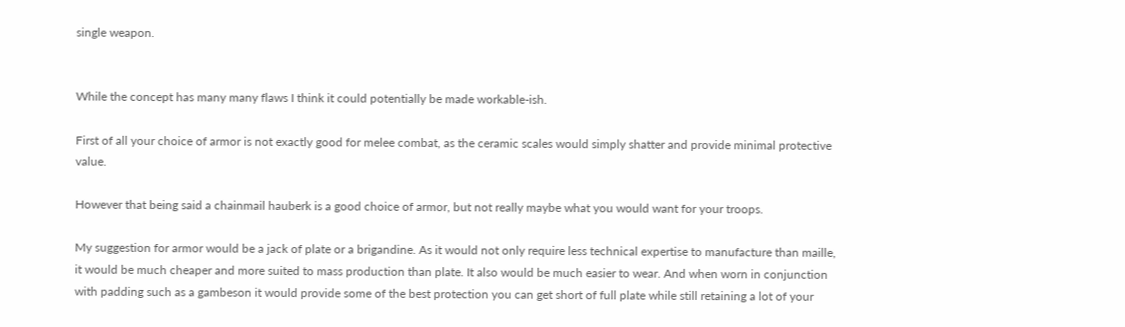single weapon.


While the concept has many many flaws I think it could potentially be made workable-ish.

First of all your choice of armor is not exactly good for melee combat, as the ceramic scales would simply shatter and provide minimal protective value.

However that being said a chainmail hauberk is a good choice of armor, but not really maybe what you would want for your troops.

My suggestion for armor would be a jack of plate or a brigandine. As it would not only require less technical expertise to manufacture than maille, it would be much cheaper and more suited to mass production than plate. It also would be much easier to wear. And when worn in conjunction with padding such as a gambeson it would provide some of the best protection you can get short of full plate while still retaining a lot of your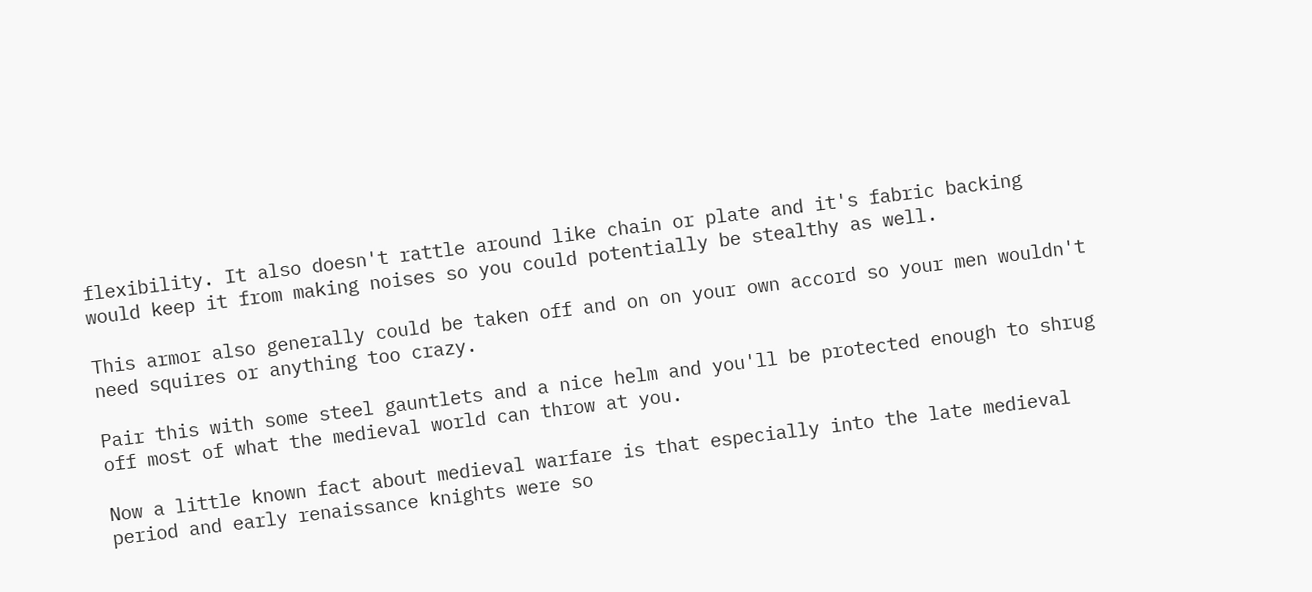flexibility. It also doesn't rattle around like chain or plate and it's fabric backing would keep it from making noises so you could potentially be stealthy as well.

This armor also generally could be taken off and on on your own accord so your men wouldn't need squires or anything too crazy.

Pair this with some steel gauntlets and a nice helm and you'll be protected enough to shrug off most of what the medieval world can throw at you.

Now a little known fact about medieval warfare is that especially into the late medieval period and early renaissance knights were so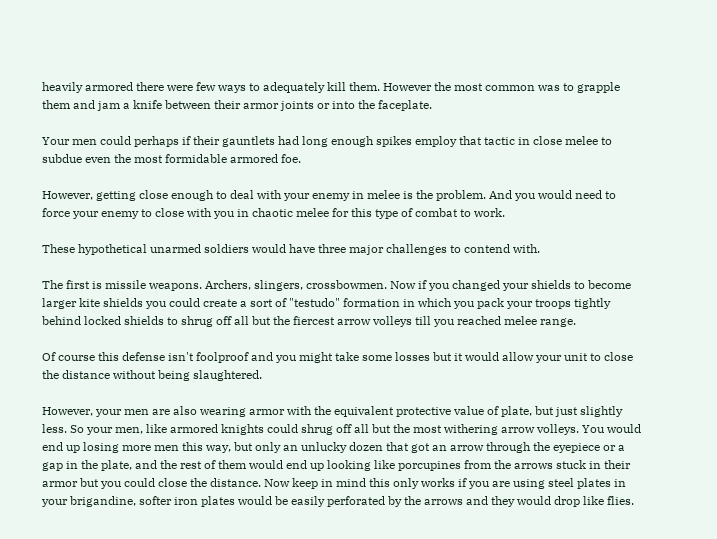heavily armored there were few ways to adequately kill them. However the most common was to grapple them and jam a knife between their armor joints or into the faceplate.

Your men could perhaps if their gauntlets had long enough spikes employ that tactic in close melee to subdue even the most formidable armored foe.

However, getting close enough to deal with your enemy in melee is the problem. And you would need to force your enemy to close with you in chaotic melee for this type of combat to work.

These hypothetical unarmed soldiers would have three major challenges to contend with.

The first is missile weapons. Archers, slingers, crossbowmen. Now if you changed your shields to become larger kite shields you could create a sort of "testudo" formation in which you pack your troops tightly behind locked shields to shrug off all but the fiercest arrow volleys till you reached melee range.

Of course this defense isn't foolproof and you might take some losses but it would allow your unit to close the distance without being slaughtered.

However, your men are also wearing armor with the equivalent protective value of plate, but just slightly less. So your men, like armored knights could shrug off all but the most withering arrow volleys. You would end up losing more men this way, but only an unlucky dozen that got an arrow through the eyepiece or a gap in the plate, and the rest of them would end up looking like porcupines from the arrows stuck in their armor but you could close the distance. Now keep in mind this only works if you are using steel plates in your brigandine, softer iron plates would be easily perforated by the arrows and they would drop like flies.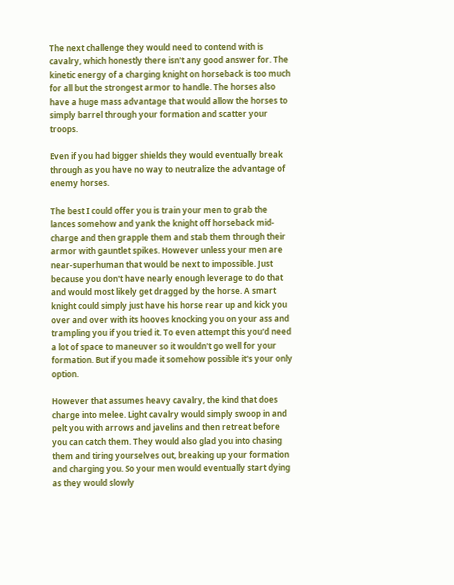The next challenge they would need to contend with is cavalry, which honestly there isn't any good answer for. The kinetic energy of a charging knight on horseback is too much for all but the strongest armor to handle. The horses also have a huge mass advantage that would allow the horses to simply barrel through your formation and scatter your troops.

Even if you had bigger shields they would eventually break through as you have no way to neutralize the advantage of enemy horses.

The best I could offer you is train your men to grab the lances somehow and yank the knight off horseback mid-charge and then grapple them and stab them through their armor with gauntlet spikes. However unless your men are near-superhuman that would be next to impossible. Just because you don't have nearly enough leverage to do that and would most likely get dragged by the horse. A smart knight could simply just have his horse rear up and kick you over and over with its hooves knocking you on your ass and trampling you if you tried it. To even attempt this you'd need a lot of space to maneuver so it wouldn't go well for your formation. But if you made it somehow possible it's your only option.

However that assumes heavy cavalry, the kind that does charge into melee. Light cavalry would simply swoop in and pelt you with arrows and javelins and then retreat before you can catch them. They would also glad you into chasing them and tiring yourselves out, breaking up your formation and charging you. So your men would eventually start dying as they would slowly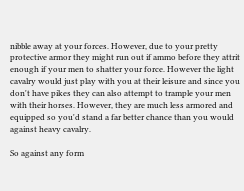nibble away at your forces. However, due to your pretty protective armor they might run out if ammo before they attrit enough if your men to shatter your force. However the light cavalry would just play with you at their leisure and since you don't have pikes they can also attempt to trample your men with their horses. However, they are much less armored and equipped so you'd stand a far better chance than you would against heavy cavalry.

So against any form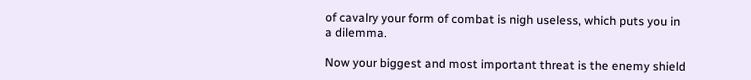of cavalry your form of combat is nigh useless, which puts you in a dilemma.

Now your biggest and most important threat is the enemy shield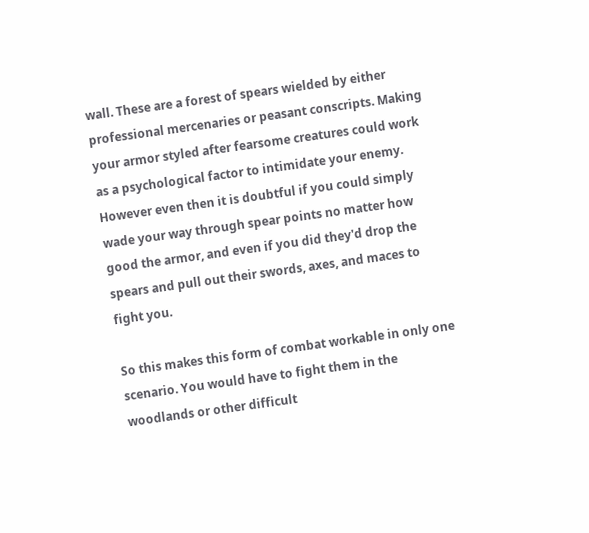wall. These are a forest of spears wielded by either professional mercenaries or peasant conscripts. Making your armor styled after fearsome creatures could work as a psychological factor to intimidate your enemy. However even then it is doubtful if you could simply wade your way through spear points no matter how good the armor, and even if you did they'd drop the spears and pull out their swords, axes, and maces to fight you.

So this makes this form of combat workable in only one scenario. You would have to fight them in the woodlands or other difficult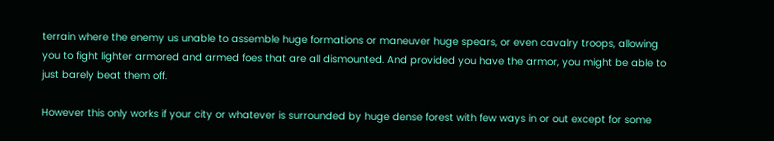terrain where the enemy us unable to assemble huge formations or maneuver huge spears, or even cavalry troops, allowing you to fight lighter armored and armed foes that are all dismounted. And provided you have the armor, you might be able to just barely beat them off.

However this only works if your city or whatever is surrounded by huge dense forest with few ways in or out except for some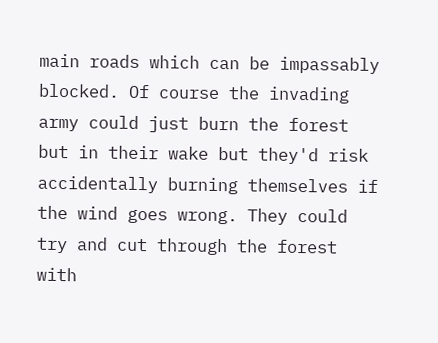main roads which can be impassably blocked. Of course the invading army could just burn the forest but in their wake but they'd risk accidentally burning themselves if the wind goes wrong. They could try and cut through the forest with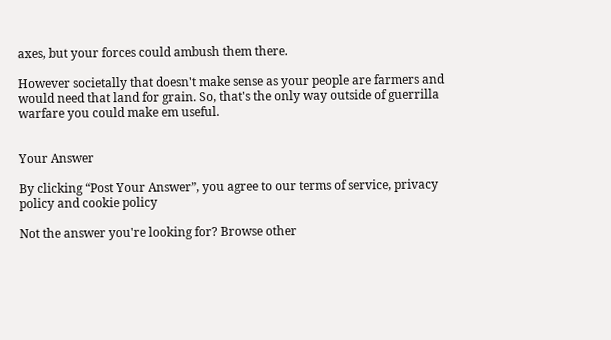axes, but your forces could ambush them there.

However societally that doesn't make sense as your people are farmers and would need that land for grain. So, that's the only way outside of guerrilla warfare you could make em useful.


Your Answer

By clicking “Post Your Answer”, you agree to our terms of service, privacy policy and cookie policy

Not the answer you're looking for? Browse other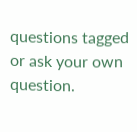questions tagged or ask your own question.